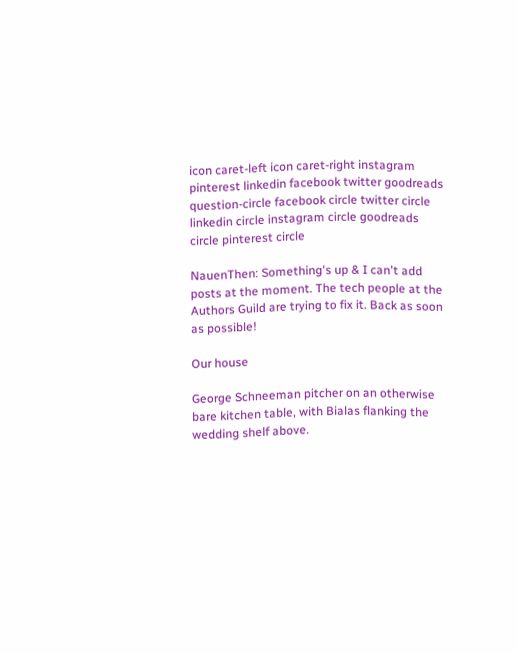icon caret-left icon caret-right instagram pinterest linkedin facebook twitter goodreads question-circle facebook circle twitter circle linkedin circle instagram circle goodreads circle pinterest circle

NauenThen: Something's up & I can't add posts at the moment. The tech people at the Authors Guild are trying to fix it. Back as soon as possible!

Our house

George Schneeman pitcher on an otherwise bare kitchen table, with Bialas flanking the wedding shelf above.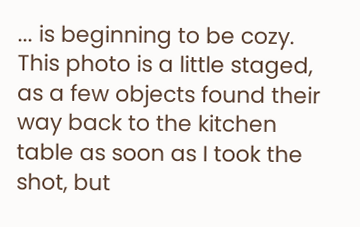... is beginning to be cozy. This photo is a little staged, as a few objects found their way back to the kitchen table as soon as I took the shot, but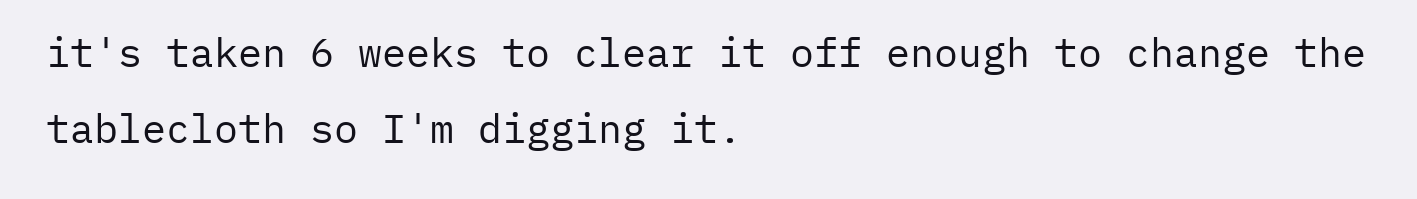it's taken 6 weeks to clear it off enough to change the tablecloth so I'm digging it.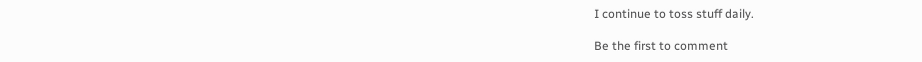I continue to toss stuff daily.

Be the first to comment